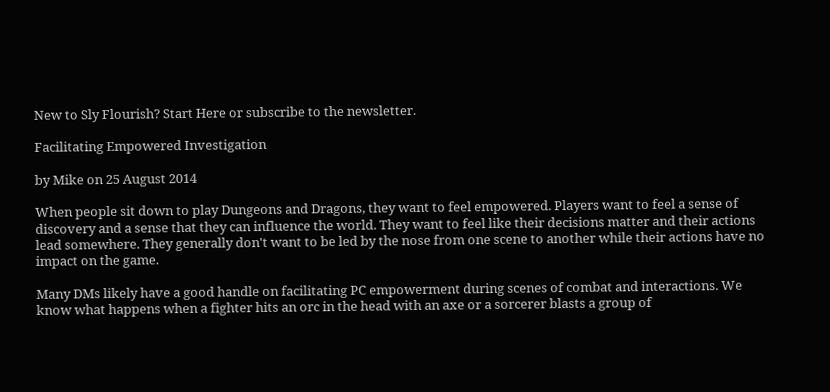New to Sly Flourish? Start Here or subscribe to the newsletter.

Facilitating Empowered Investigation

by Mike on 25 August 2014

When people sit down to play Dungeons and Dragons, they want to feel empowered. Players want to feel a sense of discovery and a sense that they can influence the world. They want to feel like their decisions matter and their actions lead somewhere. They generally don't want to be led by the nose from one scene to another while their actions have no impact on the game.

Many DMs likely have a good handle on facilitating PC empowerment during scenes of combat and interactions. We know what happens when a fighter hits an orc in the head with an axe or a sorcerer blasts a group of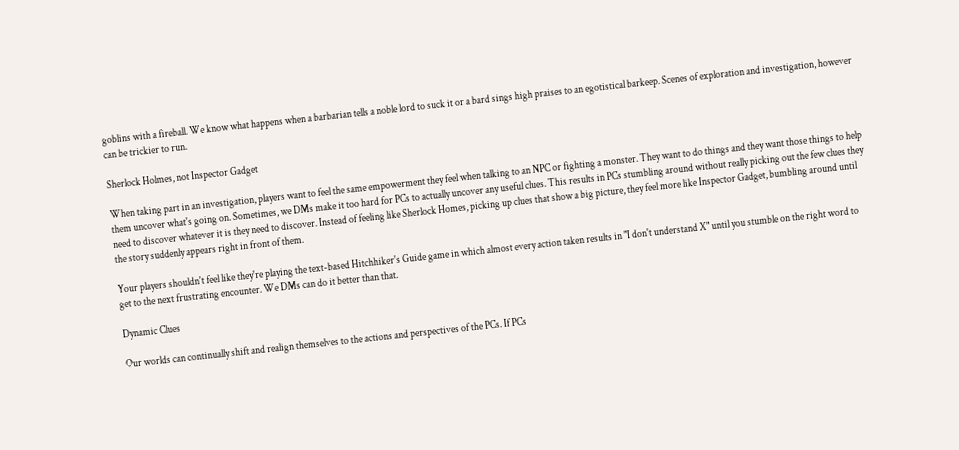goblins with a fireball. We know what happens when a barbarian tells a noble lord to suck it or a bard sings high praises to an egotistical barkeep. Scenes of exploration and investigation, however can be trickier to run.

Sherlock Holmes, not Inspector Gadget

When taking part in an investigation, players want to feel the same empowerment they feel when talking to an NPC or fighting a monster. They want to do things and they want those things to help them uncover what's going on. Sometimes, we DMs make it too hard for PCs to actually uncover any useful clues. This results in PCs stumbling around without really picking out the few clues they need to discover whatever it is they need to discover. Instead of feeling like Sherlock Homes, picking up clues that show a big picture, they feel more like Inspector Gadget, bumbling around until the story suddenly appears right in front of them.

Your players shouldn't feel like they're playing the text-based Hitchhiker's Guide game in which almost every action taken results in "I don't understand X" until you stumble on the right word to get to the next frustrating encounter. We DMs can do it better than that.

Dynamic Clues

Our worlds can continually shift and realign themselves to the actions and perspectives of the PCs. If PCs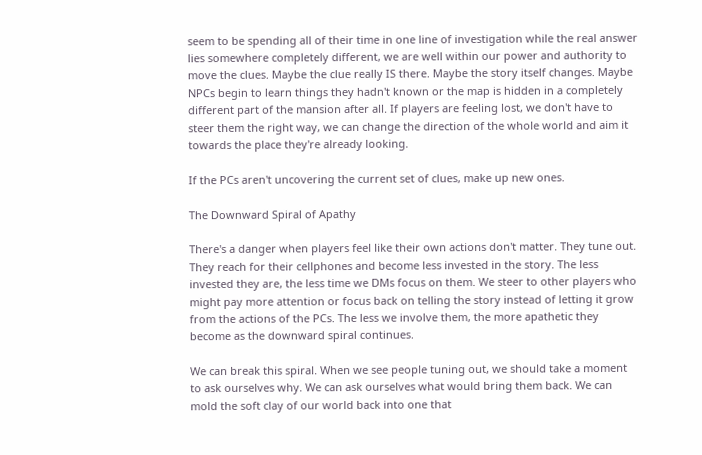seem to be spending all of their time in one line of investigation while the real answer lies somewhere completely different, we are well within our power and authority to move the clues. Maybe the clue really IS there. Maybe the story itself changes. Maybe NPCs begin to learn things they hadn't known or the map is hidden in a completely different part of the mansion after all. If players are feeling lost, we don't have to steer them the right way, we can change the direction of the whole world and aim it towards the place they're already looking.

If the PCs aren't uncovering the current set of clues, make up new ones.

The Downward Spiral of Apathy

There's a danger when players feel like their own actions don't matter. They tune out. They reach for their cellphones and become less invested in the story. The less invested they are, the less time we DMs focus on them. We steer to other players who might pay more attention or focus back on telling the story instead of letting it grow from the actions of the PCs. The less we involve them, the more apathetic they become as the downward spiral continues.

We can break this spiral. When we see people tuning out, we should take a moment to ask ourselves why. We can ask ourselves what would bring them back. We can mold the soft clay of our world back into one that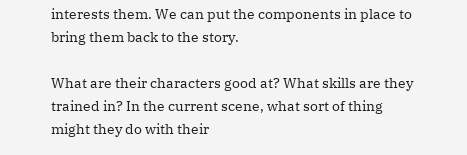interests them. We can put the components in place to bring them back to the story.

What are their characters good at? What skills are they trained in? In the current scene, what sort of thing might they do with their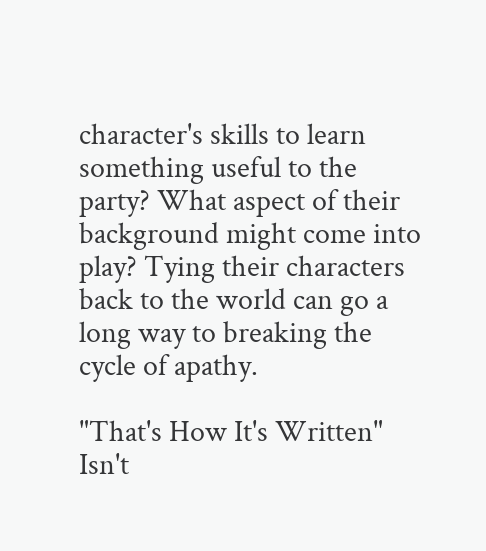character's skills to learn something useful to the party? What aspect of their background might come into play? Tying their characters back to the world can go a long way to breaking the cycle of apathy.

"That's How It's Written" Isn't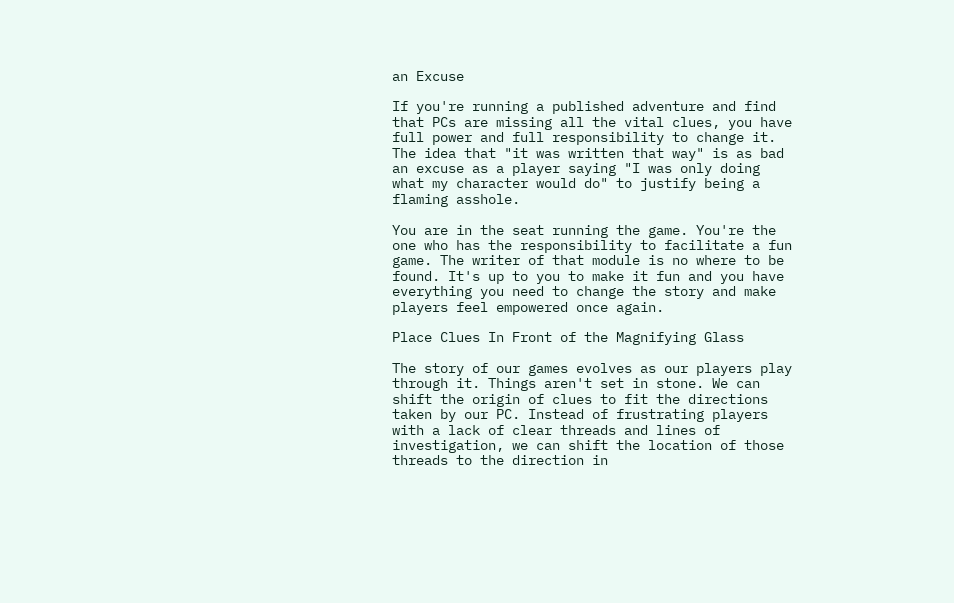an Excuse

If you're running a published adventure and find that PCs are missing all the vital clues, you have full power and full responsibility to change it. The idea that "it was written that way" is as bad an excuse as a player saying "I was only doing what my character would do" to justify being a flaming asshole.

You are in the seat running the game. You're the one who has the responsibility to facilitate a fun game. The writer of that module is no where to be found. It's up to you to make it fun and you have everything you need to change the story and make players feel empowered once again.

Place Clues In Front of the Magnifying Glass

The story of our games evolves as our players play through it. Things aren't set in stone. We can shift the origin of clues to fit the directions taken by our PC. Instead of frustrating players with a lack of clear threads and lines of investigation, we can shift the location of those threads to the direction in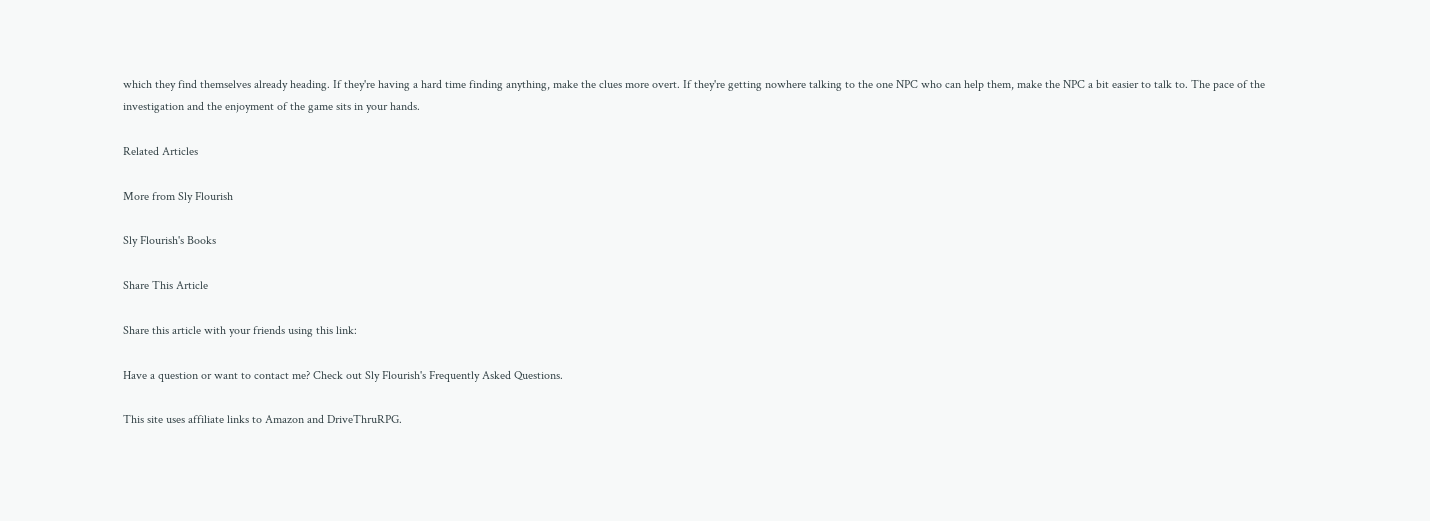which they find themselves already heading. If they're having a hard time finding anything, make the clues more overt. If they're getting nowhere talking to the one NPC who can help them, make the NPC a bit easier to talk to. The pace of the investigation and the enjoyment of the game sits in your hands.

Related Articles

More from Sly Flourish

Sly Flourish's Books

Share This Article

Share this article with your friends using this link:

Have a question or want to contact me? Check out Sly Flourish's Frequently Asked Questions.

This site uses affiliate links to Amazon and DriveThruRPG.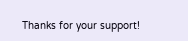Thanks for your support!